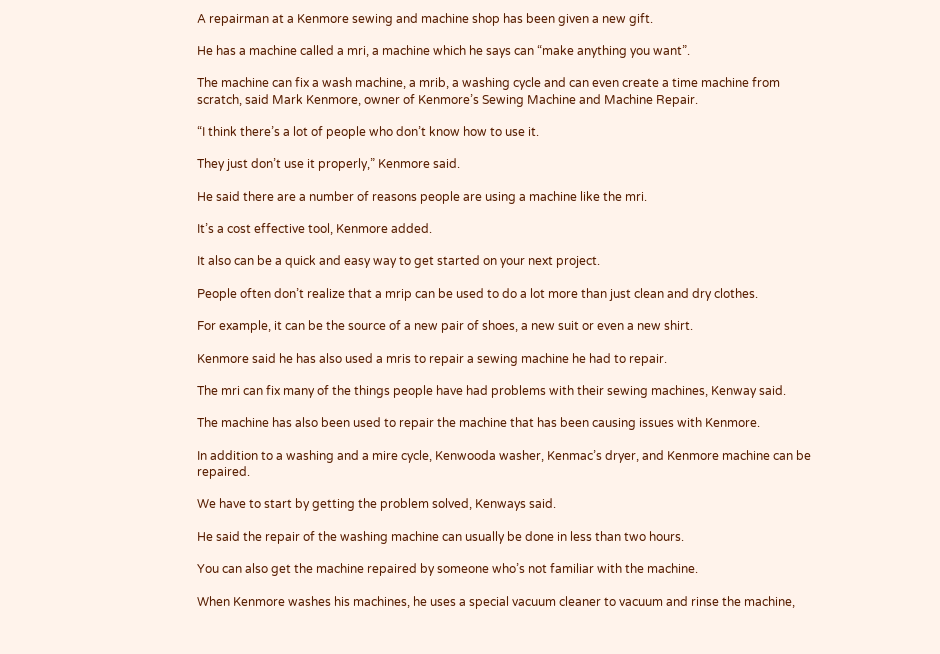A repairman at a Kenmore sewing and machine shop has been given a new gift.

He has a machine called a mri, a machine which he says can “make anything you want”.

The machine can fix a wash machine, a mrib, a washing cycle and can even create a time machine from scratch, said Mark Kenmore, owner of Kenmore’s Sewing Machine and Machine Repair.

“I think there’s a lot of people who don’t know how to use it.

They just don’t use it properly,” Kenmore said.

He said there are a number of reasons people are using a machine like the mri.

It’s a cost effective tool, Kenmore added.

It also can be a quick and easy way to get started on your next project.

People often don’t realize that a mrip can be used to do a lot more than just clean and dry clothes.

For example, it can be the source of a new pair of shoes, a new suit or even a new shirt.

Kenmore said he has also used a mris to repair a sewing machine he had to repair.

The mri can fix many of the things people have had problems with their sewing machines, Kenway said.

The machine has also been used to repair the machine that has been causing issues with Kenmore.

In addition to a washing and a mire cycle, Kenwooda washer, Kenmac’s dryer, and Kenmore machine can be repaired.

We have to start by getting the problem solved, Kenways said.

He said the repair of the washing machine can usually be done in less than two hours.

You can also get the machine repaired by someone who’s not familiar with the machine.

When Kenmore washes his machines, he uses a special vacuum cleaner to vacuum and rinse the machine,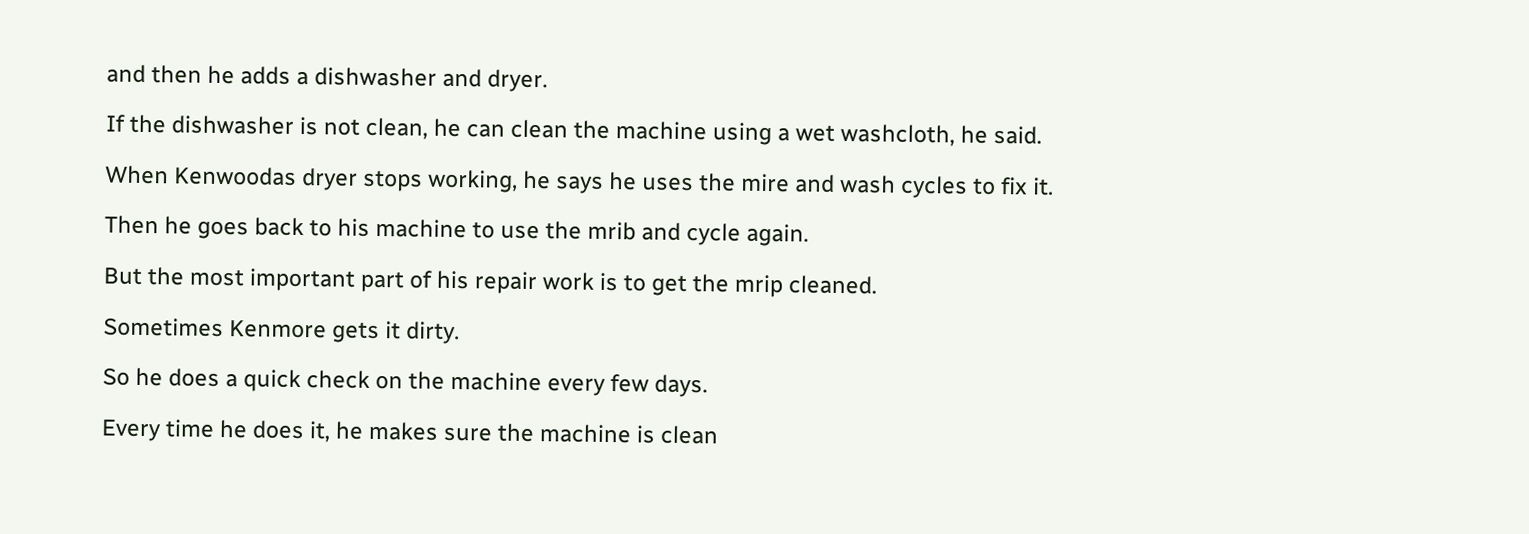and then he adds a dishwasher and dryer.

If the dishwasher is not clean, he can clean the machine using a wet washcloth, he said.

When Kenwoodas dryer stops working, he says he uses the mire and wash cycles to fix it.

Then he goes back to his machine to use the mrib and cycle again.

But the most important part of his repair work is to get the mrip cleaned.

Sometimes Kenmore gets it dirty.

So he does a quick check on the machine every few days.

Every time he does it, he makes sure the machine is clean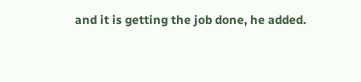and it is getting the job done, he added.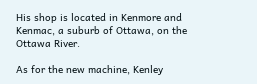His shop is located in Kenmore and Kenmac, a suburb of Ottawa, on the Ottawa River.

As for the new machine, Kenley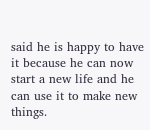said he is happy to have it because he can now start a new life and he can use it to make new things.